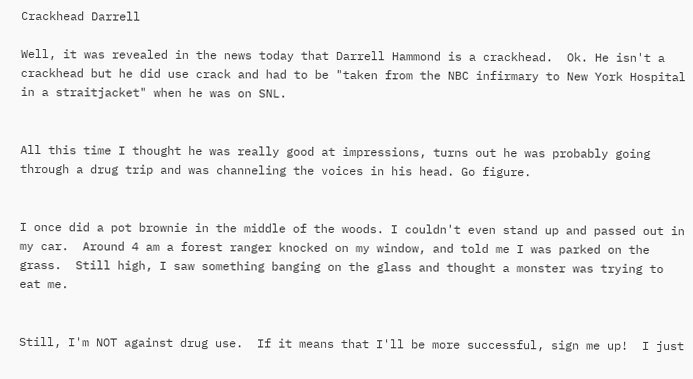Crackhead Darrell

Well, it was revealed in the news today that Darrell Hammond is a crackhead.  Ok. He isn't a crackhead but he did use crack and had to be "taken from the NBC infirmary to New York Hospital in a straitjacket" when he was on SNL.


All this time I thought he was really good at impressions, turns out he was probably going through a drug trip and was channeling the voices in his head. Go figure.


I once did a pot brownie in the middle of the woods. I couldn't even stand up and passed out in my car.  Around 4 am a forest ranger knocked on my window, and told me I was parked on the grass.  Still high, I saw something banging on the glass and thought a monster was trying to eat me.


Still, I'm NOT against drug use.  If it means that I'll be more successful, sign me up!  I just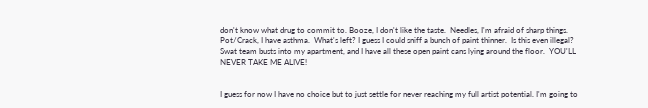don't know what drug to commit to. Booze, I don't like the taste.  Needles, I'm afraid of sharp things.  Pot/Crack, I have asthma.  What's left? I guess I could sniff a bunch of paint thinner.  Is this even illegal?  Swat team busts into my apartment, and I have all these open paint cans lying around the floor.  YOU'LL NEVER TAKE ME ALIVE!


I guess for now I have no choice but to just settle for never reaching my full artist potential. I'm going to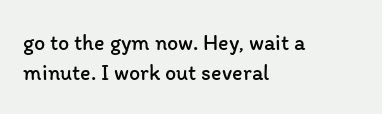go to the gym now. Hey, wait a minute. I work out several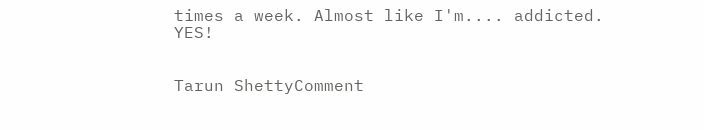times a week. Almost like I'm.... addicted.   YES!


Tarun ShettyComment